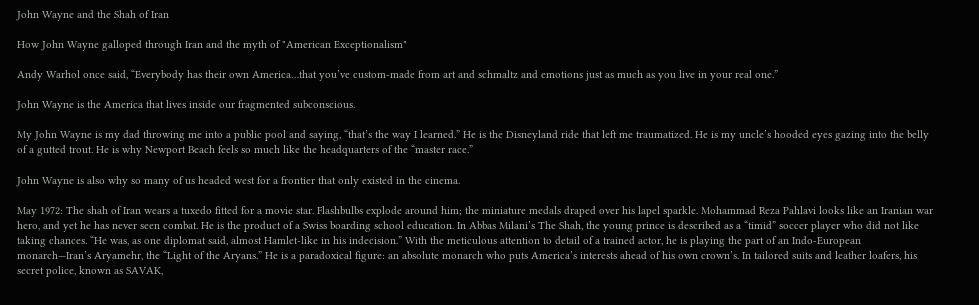John Wayne and the Shah of Iran

How John Wayne galloped through Iran and the myth of "American Exceptionalism"

Andy Warhol once said, “Everybody has their own America…that you’ve custom-made from art and schmaltz and emotions just as much as you live in your real one.”

John Wayne is the America that lives inside our fragmented subconscious.

My John Wayne is my dad throwing me into a public pool and saying, “that’s the way I learned.” He is the Disneyland ride that left me traumatized. He is my uncle’s hooded eyes gazing into the belly of a gutted trout. He is why Newport Beach feels so much like the headquarters of the “master race.”

John Wayne is also why so many of us headed west for a frontier that only existed in the cinema.

May 1972: The shah of Iran wears a tuxedo fitted for a movie star. Flashbulbs explode around him; the miniature medals draped over his lapel sparkle. Mohammad Reza Pahlavi looks like an Iranian war hero, and yet he has never seen combat. He is the product of a Swiss boarding school education. In Abbas Milani’s The Shah, the young prince is described as a “timid” soccer player who did not like taking chances. “He was, as one diplomat said, almost Hamlet-like in his indecision.” With the meticulous attention to detail of a trained actor, he is playing the part of an Indo-European monarch—Iran’s Aryamehr, the “Light of the Aryans.” He is a paradoxical figure: an absolute monarch who puts America’s interests ahead of his own crown’s. In tailored suits and leather loafers, his secret police, known as SAVAK,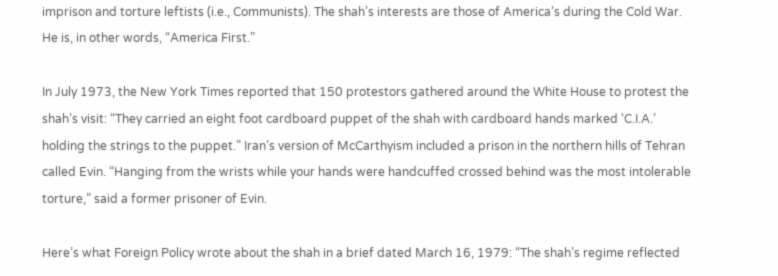imprison and torture leftists (i.e., Communists). The shah’s interests are those of America’s during the Cold War. He is, in other words, “America First.”

In July 1973, the New York Times reported that 150 protestors gathered around the White House to protest the shah’s visit: “They carried an eight foot cardboard puppet of the shah with cardboard hands marked ‘C.I.A.’ holding the strings to the puppet.” Iran’s version of McCarthyism included a prison in the northern hills of Tehran called Evin. “Hanging from the wrists while your hands were handcuffed crossed behind was the most intolerable torture,” said a former prisoner of Evin.

Here’s what Foreign Policy wrote about the shah in a brief dated March 16, 1979: “The shah’s regime reflected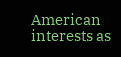American interests as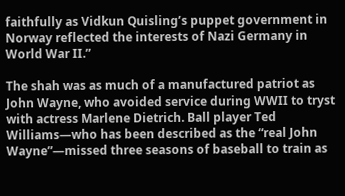faithfully as Vidkun Quisling’s puppet government in Norway reflected the interests of Nazi Germany in World War II.”

The shah was as much of a manufactured patriot as John Wayne, who avoided service during WWII to tryst with actress Marlene Dietrich. Ball player Ted Williams—who has been described as the “real John Wayne”—missed three seasons of baseball to train as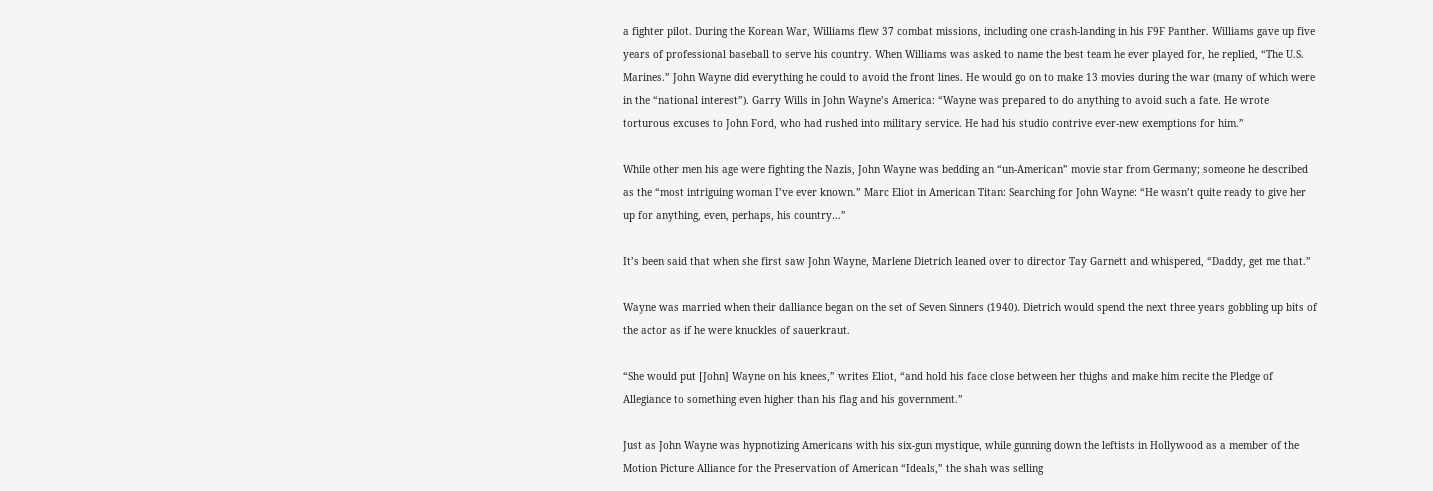a fighter pilot. During the Korean War, Williams flew 37 combat missions, including one crash-landing in his F9F Panther. Williams gave up five years of professional baseball to serve his country. When Williams was asked to name the best team he ever played for, he replied, “The U.S. Marines.” John Wayne did everything he could to avoid the front lines. He would go on to make 13 movies during the war (many of which were in the “national interest”). Garry Wills in John Wayne’s America: “Wayne was prepared to do anything to avoid such a fate. He wrote torturous excuses to John Ford, who had rushed into military service. He had his studio contrive ever-new exemptions for him.”

While other men his age were fighting the Nazis, John Wayne was bedding an “un-American” movie star from Germany; someone he described as the “most intriguing woman I’ve ever known.” Marc Eliot in American Titan: Searching for John Wayne: “He wasn’t quite ready to give her up for anything, even, perhaps, his country…”

It’s been said that when she first saw John Wayne, Marlene Dietrich leaned over to director Tay Garnett and whispered, “Daddy, get me that.”

Wayne was married when their dalliance began on the set of Seven Sinners (1940). Dietrich would spend the next three years gobbling up bits of the actor as if he were knuckles of sauerkraut.

“She would put [John] Wayne on his knees,” writes Eliot, “and hold his face close between her thighs and make him recite the Pledge of Allegiance to something even higher than his flag and his government.”

Just as John Wayne was hypnotizing Americans with his six-gun mystique, while gunning down the leftists in Hollywood as a member of the Motion Picture Alliance for the Preservation of American “Ideals,” the shah was selling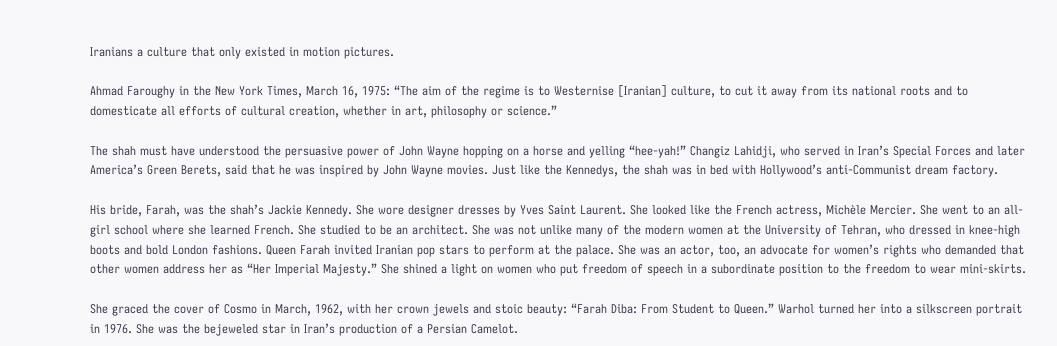Iranians a culture that only existed in motion pictures.

Ahmad Faroughy in the New York Times, March 16, 1975: “The aim of the regime is to Westernise [Iranian] culture, to cut it away from its national roots and to domesticate all efforts of cultural creation, whether in art, philosophy or science.”

The shah must have understood the persuasive power of John Wayne hopping on a horse and yelling “hee-yah!” Changiz Lahidji, who served in Iran’s Special Forces and later America’s Green Berets, said that he was inspired by John Wayne movies. Just like the Kennedys, the shah was in bed with Hollywood’s anti-Communist dream factory.

His bride, Farah, was the shah’s Jackie Kennedy. She wore designer dresses by Yves Saint Laurent. She looked like the French actress, Michèle Mercier. She went to an all-girl school where she learned French. She studied to be an architect. She was not unlike many of the modern women at the University of Tehran, who dressed in knee-high boots and bold London fashions. Queen Farah invited Iranian pop stars to perform at the palace. She was an actor, too, an advocate for women’s rights who demanded that other women address her as “Her Imperial Majesty.” She shined a light on women who put freedom of speech in a subordinate position to the freedom to wear mini-skirts.

She graced the cover of Cosmo in March, 1962, with her crown jewels and stoic beauty: “Farah Diba: From Student to Queen.” Warhol turned her into a silkscreen portrait in 1976. She was the bejeweled star in Iran’s production of a Persian Camelot.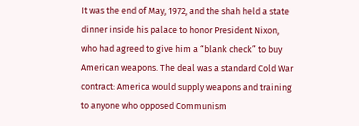It was the end of May, 1972, and the shah held a state dinner inside his palace to honor President Nixon, who had agreed to give him a “blank check” to buy American weapons. The deal was a standard Cold War contract: America would supply weapons and training to anyone who opposed Communism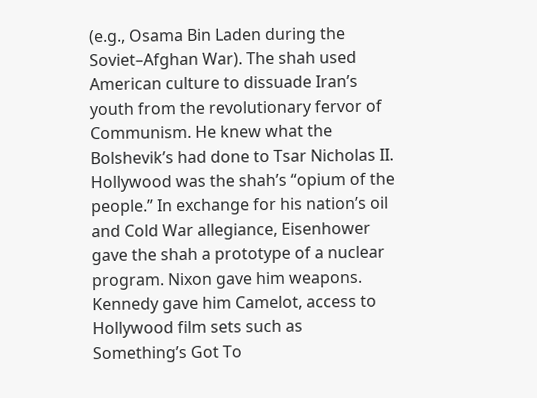(e.g., Osama Bin Laden during the Soviet–Afghan War). The shah used American culture to dissuade Iran’s youth from the revolutionary fervor of Communism. He knew what the Bolshevik’s had done to Tsar Nicholas II. Hollywood was the shah’s “opium of the people.” In exchange for his nation’s oil and Cold War allegiance, Eisenhower gave the shah a prototype of a nuclear program. Nixon gave him weapons. Kennedy gave him Camelot, access to Hollywood film sets such as Something’s Got To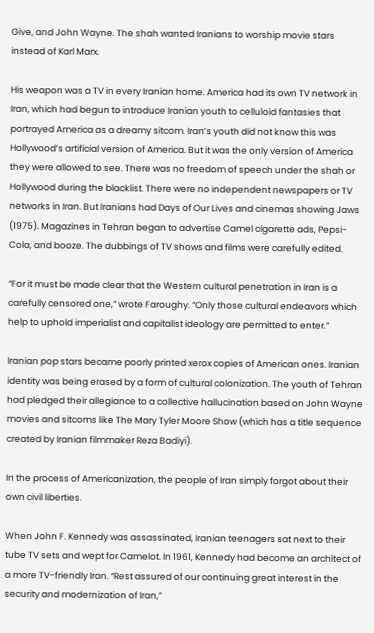Give, and John Wayne. The shah wanted Iranians to worship movie stars instead of Karl Marx.

His weapon was a TV in every Iranian home. America had its own TV network in Iran, which had begun to introduce Iranian youth to celluloid fantasies that portrayed America as a dreamy sitcom. Iran’s youth did not know this was Hollywood’s artificial version of America. But it was the only version of America they were allowed to see. There was no freedom of speech under the shah or Hollywood during the blacklist. There were no independent newspapers or TV networks in Iran. But Iranians had Days of Our Lives and cinemas showing Jaws (1975). Magazines in Tehran began to advertise Camel cigarette ads, Pepsi-Cola, and booze. The dubbings of TV shows and films were carefully edited.

“For it must be made clear that the Western cultural penetration in Iran is a carefully censored one,” wrote Faroughy. “Only those cultural endeavors which help to uphold imperialist and capitalist ideology are permitted to enter.”

Iranian pop stars became poorly printed xerox copies of American ones. Iranian identity was being erased by a form of cultural colonization. The youth of Tehran had pledged their allegiance to a collective hallucination based on John Wayne movies and sitcoms like The Mary Tyler Moore Show (which has a title sequence created by Iranian filmmaker Reza Badiyi).

In the process of Americanization, the people of Iran simply forgot about their own civil liberties.

When John F. Kennedy was assassinated, Iranian teenagers sat next to their tube TV sets and wept for Camelot. In 1961, Kennedy had become an architect of a more TV-friendly Iran. “Rest assured of our continuing great interest in the security and modernization of Iran,”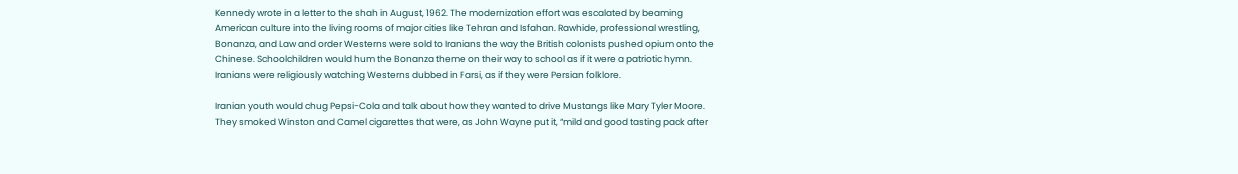Kennedy wrote in a letter to the shah in August, 1962. The modernization effort was escalated by beaming American culture into the living rooms of major cities like Tehran and Isfahan. Rawhide, professional wrestling, Bonanza, and Law and order Westerns were sold to Iranians the way the British colonists pushed opium onto the Chinese. Schoolchildren would hum the Bonanza theme on their way to school as if it were a patriotic hymn. Iranians were religiously watching Westerns dubbed in Farsi, as if they were Persian folklore.

Iranian youth would chug Pepsi-Cola and talk about how they wanted to drive Mustangs like Mary Tyler Moore. They smoked Winston and Camel cigarettes that were, as John Wayne put it, “mild and good tasting pack after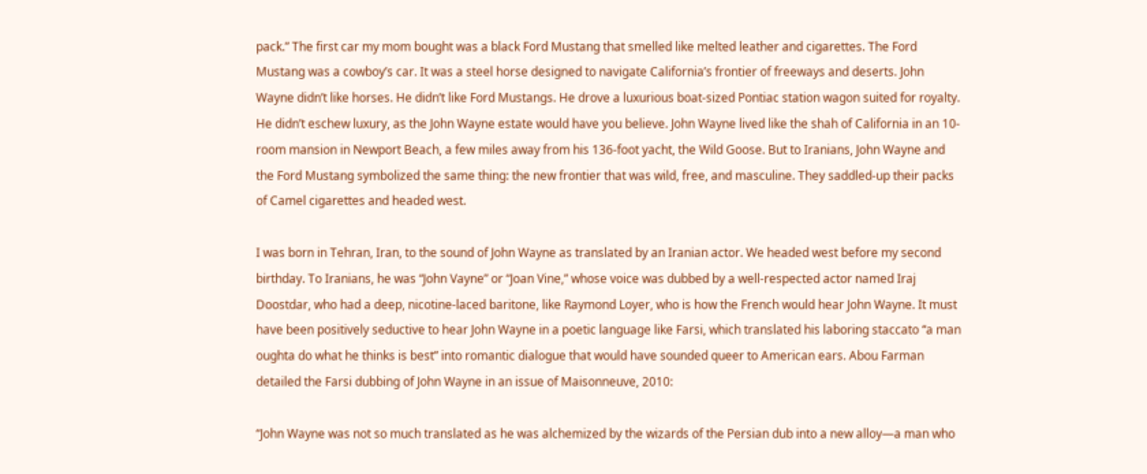pack.” The first car my mom bought was a black Ford Mustang that smelled like melted leather and cigarettes. The Ford Mustang was a cowboy’s car. It was a steel horse designed to navigate California’s frontier of freeways and deserts. John Wayne didn’t like horses. He didn’t like Ford Mustangs. He drove a luxurious boat-sized Pontiac station wagon suited for royalty. He didn’t eschew luxury, as the John Wayne estate would have you believe. John Wayne lived like the shah of California in an 10-room mansion in Newport Beach, a few miles away from his 136-foot yacht, the Wild Goose. But to Iranians, John Wayne and the Ford Mustang symbolized the same thing: the new frontier that was wild, free, and masculine. They saddled-up their packs of Camel cigarettes and headed west.

I was born in Tehran, Iran, to the sound of John Wayne as translated by an Iranian actor. We headed west before my second birthday. To Iranians, he was “John Vayne” or “Joan Vine,” whose voice was dubbed by a well-respected actor named Iraj Doostdar, who had a deep, nicotine-laced baritone, like Raymond Loyer, who is how the French would hear John Wayne. It must have been positively seductive to hear John Wayne in a poetic language like Farsi, which translated his laboring staccato “a man oughta do what he thinks is best” into romantic dialogue that would have sounded queer to American ears. Abou Farman detailed the Farsi dubbing of John Wayne in an issue of Maisonneuve, 2010:

“John Wayne was not so much translated as he was alchemized by the wizards of the Persian dub into a new alloy—a man who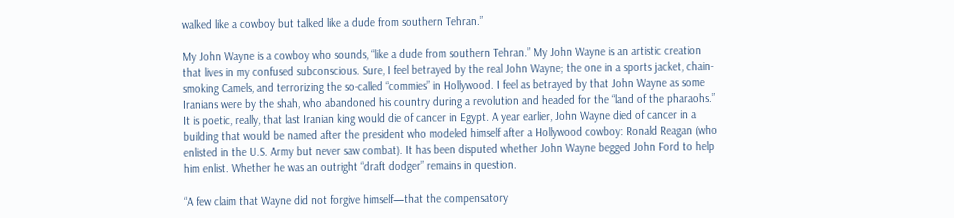walked like a cowboy but talked like a dude from southern Tehran.”

My John Wayne is a cowboy who sounds, “like a dude from southern Tehran.” My John Wayne is an artistic creation that lives in my confused subconscious. Sure, I feel betrayed by the real John Wayne; the one in a sports jacket, chain-smoking Camels, and terrorizing the so-called “commies” in Hollywood. I feel as betrayed by that John Wayne as some Iranians were by the shah, who abandoned his country during a revolution and headed for the “land of the pharaohs.” It is poetic, really, that last Iranian king would die of cancer in Egypt. A year earlier, John Wayne died of cancer in a building that would be named after the president who modeled himself after a Hollywood cowboy: Ronald Reagan (who enlisted in the U.S. Army but never saw combat). It has been disputed whether John Wayne begged John Ford to help him enlist. Whether he was an outright “draft dodger” remains in question.

“A few claim that Wayne did not forgive himself—that the compensatory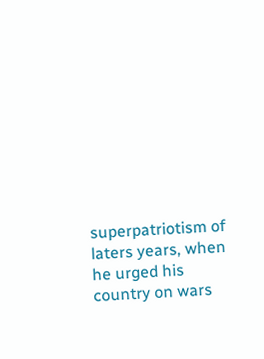superpatriotism of laters years, when he urged his country on wars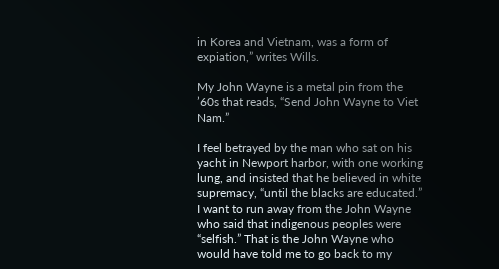in Korea and Vietnam, was a form of expiation,” writes Wills.

My John Wayne is a metal pin from the ’60s that reads, “Send John Wayne to Viet Nam.”

I feel betrayed by the man who sat on his yacht in Newport harbor, with one working lung, and insisted that he believed in white supremacy, “until the blacks are educated.” I want to run away from the John Wayne who said that indigenous peoples were “selfish.” That is the John Wayne who would have told me to go back to my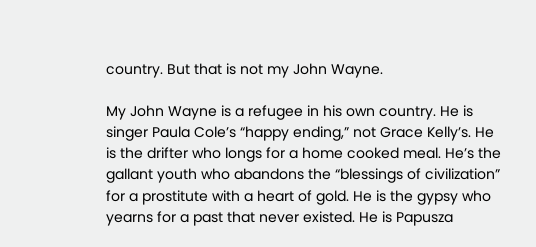country. But that is not my John Wayne.

My John Wayne is a refugee in his own country. He is singer Paula Cole’s “happy ending,” not Grace Kelly’s. He is the drifter who longs for a home cooked meal. He’s the gallant youth who abandons the “blessings of civilization” for a prostitute with a heart of gold. He is the gypsy who yearns for a past that never existed. He is Papusza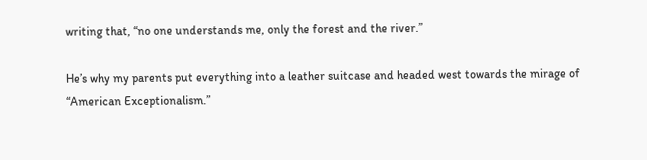writing that, “no one understands me, only the forest and the river.”

He’s why my parents put everything into a leather suitcase and headed west towards the mirage of “American Exceptionalism.”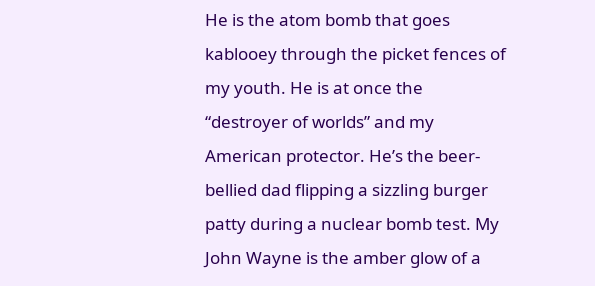He is the atom bomb that goes kablooey through the picket fences of my youth. He is at once the “destroyer of worlds” and my American protector. He’s the beer-bellied dad flipping a sizzling burger patty during a nuclear bomb test. My John Wayne is the amber glow of a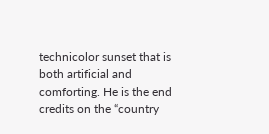technicolor sunset that is both artificial and comforting. He is the end credits on the “country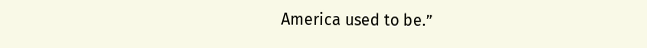America used to be.”